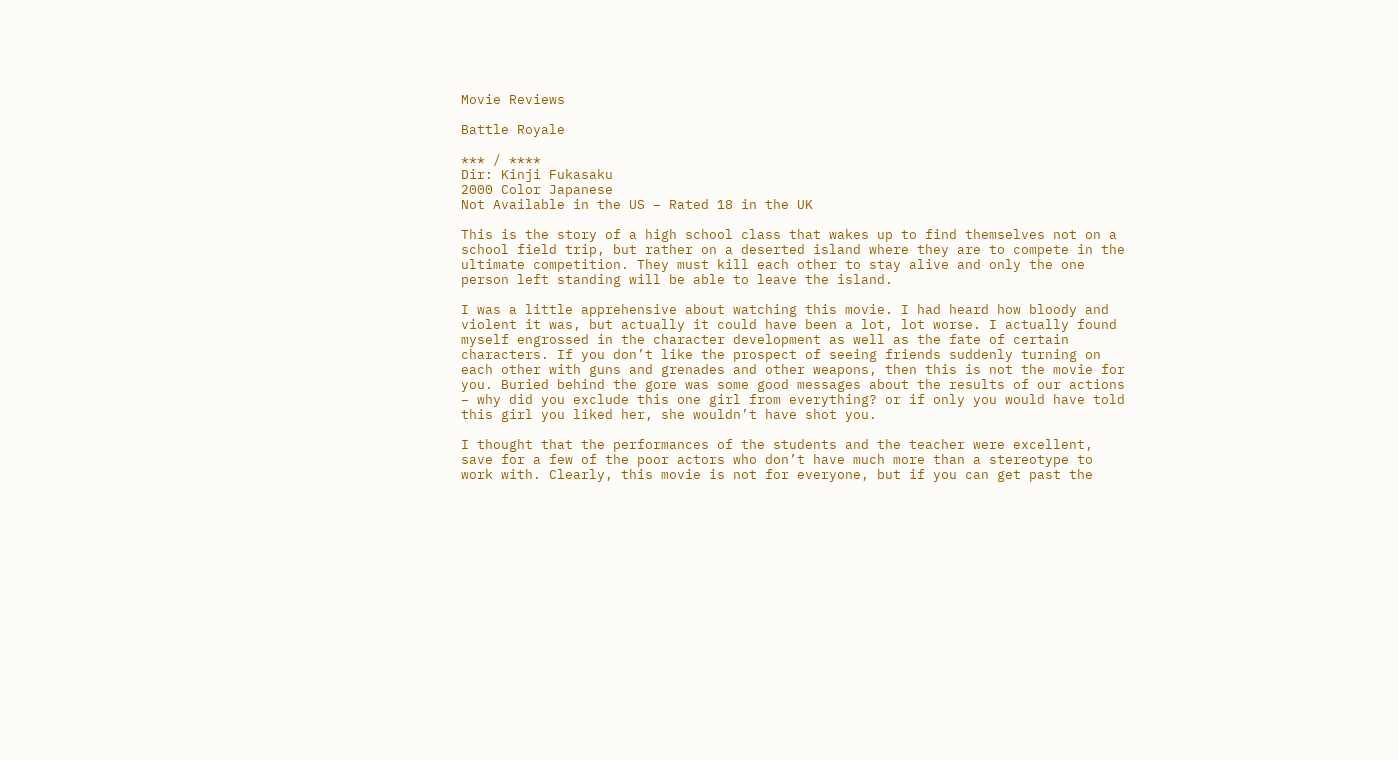Movie Reviews

Battle Royale

*** / ****
Dir: Kinji Fukasaku
2000 Color Japanese
Not Available in the US – Rated 18 in the UK

This is the story of a high school class that wakes up to find themselves not on a school field trip, but rather on a deserted island where they are to compete in the ultimate competition. They must kill each other to stay alive and only the one person left standing will be able to leave the island.

I was a little apprehensive about watching this movie. I had heard how bloody and violent it was, but actually it could have been a lot, lot worse. I actually found myself engrossed in the character development as well as the fate of certain characters. If you don’t like the prospect of seeing friends suddenly turning on each other with guns and grenades and other weapons, then this is not the movie for you. Buried behind the gore was some good messages about the results of our actions – why did you exclude this one girl from everything? or if only you would have told this girl you liked her, she wouldn’t have shot you.

I thought that the performances of the students and the teacher were excellent, save for a few of the poor actors who don’t have much more than a stereotype to work with. Clearly, this movie is not for everyone, but if you can get past the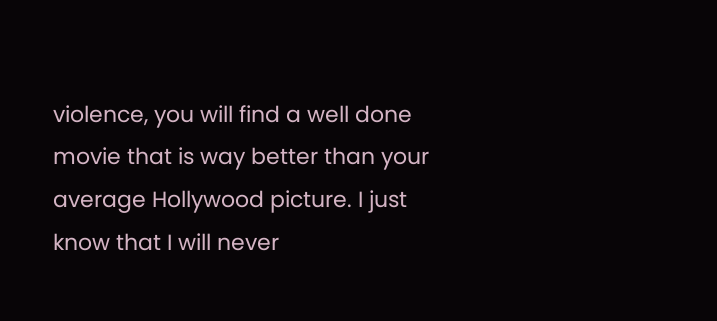violence, you will find a well done movie that is way better than your average Hollywood picture. I just know that I will never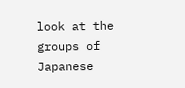look at the groups of Japanese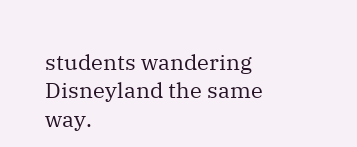students wandering Disneyland the same way.